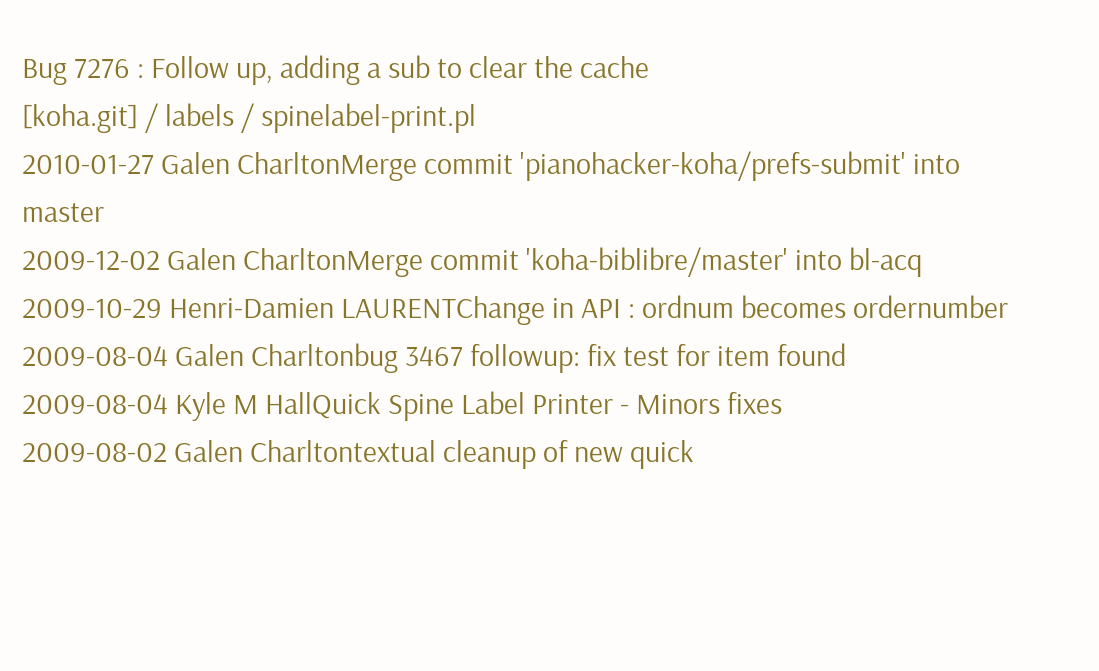Bug 7276 : Follow up, adding a sub to clear the cache
[koha.git] / labels / spinelabel-print.pl
2010-01-27 Galen CharltonMerge commit 'pianohacker-koha/prefs-submit' into master
2009-12-02 Galen CharltonMerge commit 'koha-biblibre/master' into bl-acq
2009-10-29 Henri-Damien LAURENTChange in API : ordnum becomes ordernumber
2009-08-04 Galen Charltonbug 3467 followup: fix test for item found
2009-08-04 Kyle M HallQuick Spine Label Printer - Minors fixes
2009-08-02 Galen Charltontextual cleanup of new quick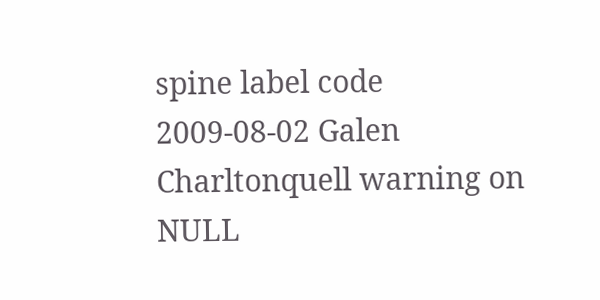spine label code
2009-08-02 Galen Charltonquell warning on NULL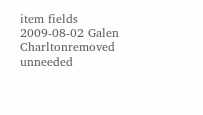item fields
2009-08-02 Galen Charltonremoved unneeded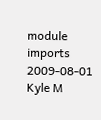module imports
2009-08-01 Kyle M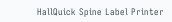HallQuick Spine Label Printer